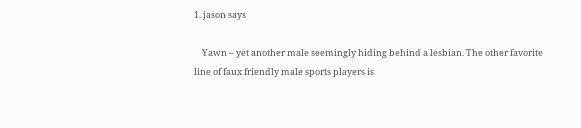1. jason says

    Yawn – yet another male seemingly hiding behind a lesbian. The other favorite line of faux friendly male sports players is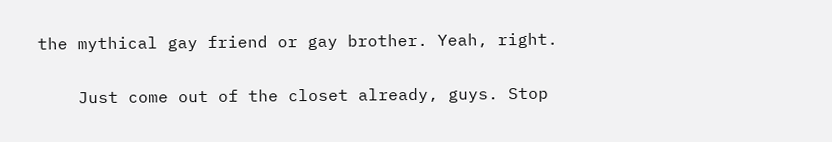the mythical gay friend or gay brother. Yeah, right.

    Just come out of the closet already, guys. Stop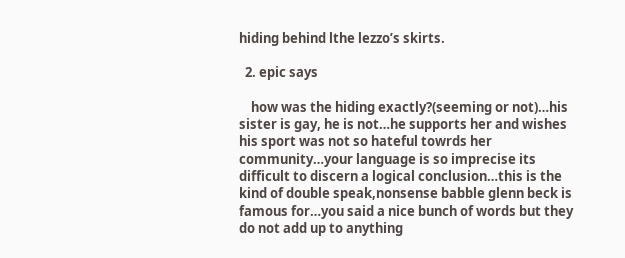hiding behind lthe lezzo’s skirts.

  2. epic says

    how was the hiding exactly?(seeming or not)…his sister is gay, he is not…he supports her and wishes his sport was not so hateful towrds her community…your language is so imprecise its difficult to discern a logical conclusion…this is the kind of double speak,nonsense babble glenn beck is famous for…you said a nice bunch of words but they do not add up to anything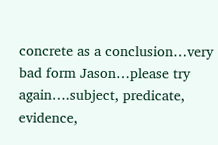concrete as a conclusion…very bad form Jason…please try again….subject, predicate, evidence,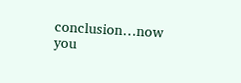conclusion…now you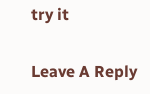try it

Leave A Reply